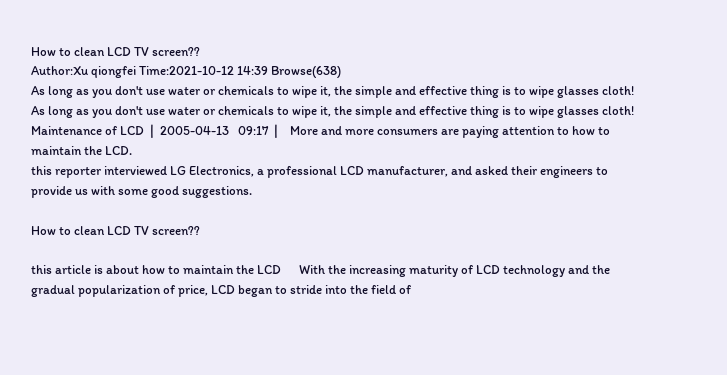How to clean LCD TV screen??
Author:Xu qiongfei Time:2021-10-12 14:39 Browse(638)
As long as you don't use water or chemicals to wipe it, the simple and effective thing is to wipe glasses cloth!
As long as you don't use water or chemicals to wipe it, the simple and effective thing is to wipe glasses cloth! Maintenance of LCD  |  2005-04-13   09:17  |    More and more consumers are paying attention to how to maintain the LCD.
this reporter interviewed LG Electronics, a professional LCD manufacturer, and asked their engineers to provide us with some good suggestions.

How to clean LCD TV screen??

this article is about how to maintain the LCD      With the increasing maturity of LCD technology and the gradual popularization of price, LCD began to stride into the field of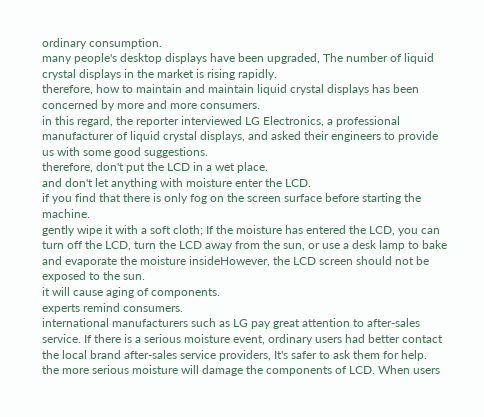ordinary consumption.
many people's desktop displays have been upgraded, The number of liquid crystal displays in the market is rising rapidly.
therefore, how to maintain and maintain liquid crystal displays has been concerned by more and more consumers.
in this regard, the reporter interviewed LG Electronics, a professional manufacturer of liquid crystal displays, and asked their engineers to provide us with some good suggestions.
therefore, don't put the LCD in a wet place.
and don't let anything with moisture enter the LCD.
if you find that there is only fog on the screen surface before starting the machine.
gently wipe it with a soft cloth; If the moisture has entered the LCD, you can turn off the LCD, turn the LCD away from the sun, or use a desk lamp to bake and evaporate the moisture insideHowever, the LCD screen should not be exposed to the sun.
it will cause aging of components.
experts remind consumers.
international manufacturers such as LG pay great attention to after-sales service. If there is a serious moisture event, ordinary users had better contact the local brand after-sales service providers, It's safer to ask them for help.
the more serious moisture will damage the components of LCD. When users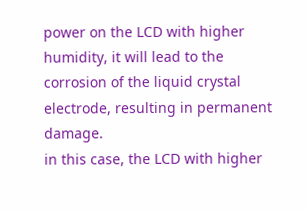power on the LCD with higher humidity, it will lead to the corrosion of the liquid crystal electrode, resulting in permanent damage.
in this case, the LCD with higher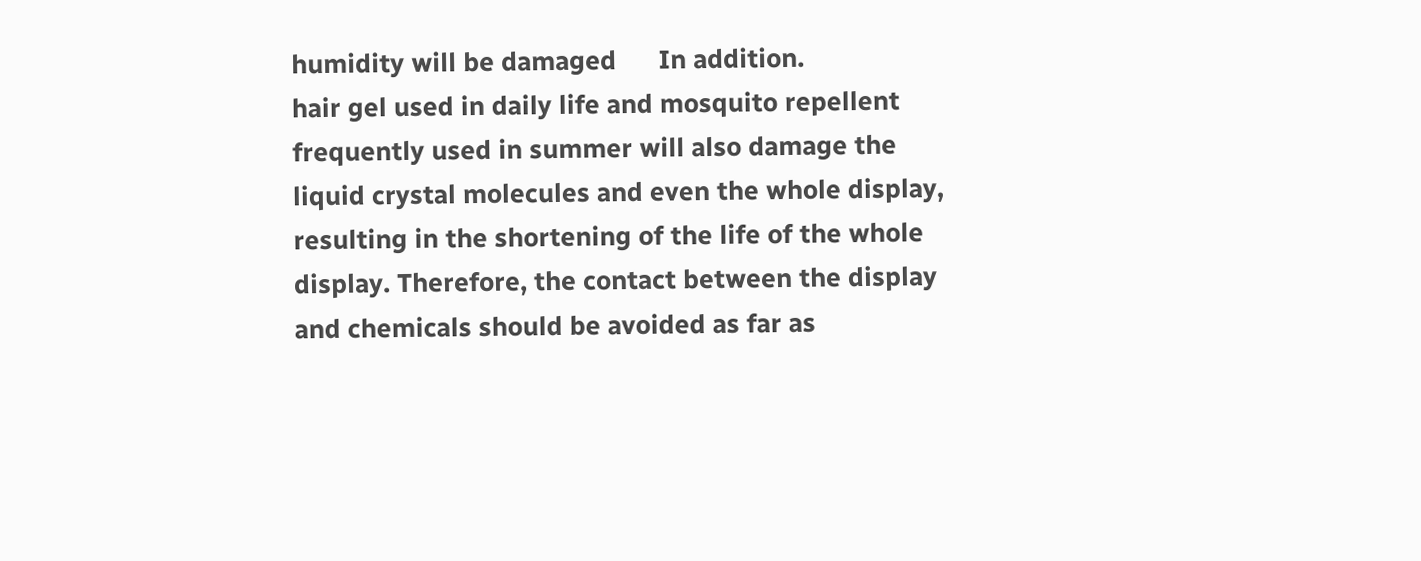humidity will be damaged      In addition.
hair gel used in daily life and mosquito repellent frequently used in summer will also damage the liquid crystal molecules and even the whole display, resulting in the shortening of the life of the whole display. Therefore, the contact between the display and chemicals should be avoided as far as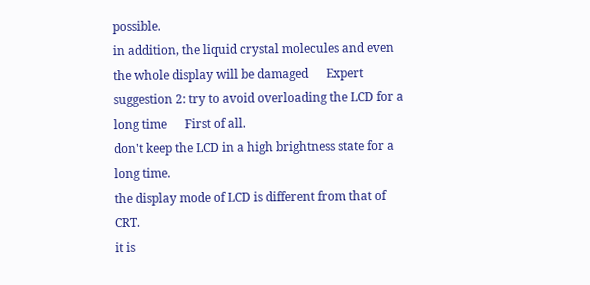possible.
in addition, the liquid crystal molecules and even the whole display will be damaged      Expert suggestion 2: try to avoid overloading the LCD for a long time      First of all.
don't keep the LCD in a high brightness state for a long time.
the display mode of LCD is different from that of CRT.
it is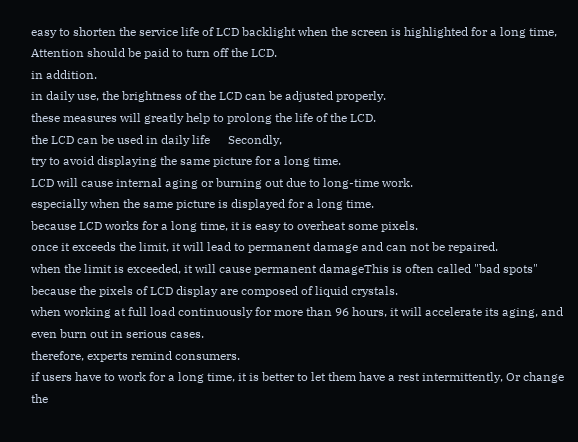easy to shorten the service life of LCD backlight when the screen is highlighted for a long time, Attention should be paid to turn off the LCD.
in addition.
in daily use, the brightness of the LCD can be adjusted properly.
these measures will greatly help to prolong the life of the LCD.
the LCD can be used in daily life      Secondly,
try to avoid displaying the same picture for a long time.
LCD will cause internal aging or burning out due to long-time work.
especially when the same picture is displayed for a long time.
because LCD works for a long time, it is easy to overheat some pixels.
once it exceeds the limit, it will lead to permanent damage and can not be repaired.
when the limit is exceeded, it will cause permanent damageThis is often called "bad spots"
because the pixels of LCD display are composed of liquid crystals.
when working at full load continuously for more than 96 hours, it will accelerate its aging, and even burn out in serious cases.
therefore, experts remind consumers.
if users have to work for a long time, it is better to let them have a rest intermittently, Or change the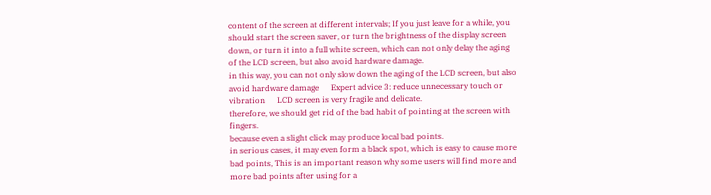content of the screen at different intervals; If you just leave for a while, you should start the screen saver, or turn the brightness of the display screen down, or turn it into a full white screen, which can not only delay the aging of the LCD screen, but also avoid hardware damage.
in this way, you can not only slow down the aging of the LCD screen, but also avoid hardware damage      Expert advice 3: reduce unnecessary touch or vibration      LCD screen is very fragile and delicate.
therefore, we should get rid of the bad habit of pointing at the screen with fingers.
because even a slight click may produce local bad points.
in serious cases, it may even form a black spot, which is easy to cause more bad points, This is an important reason why some users will find more and more bad points after using for a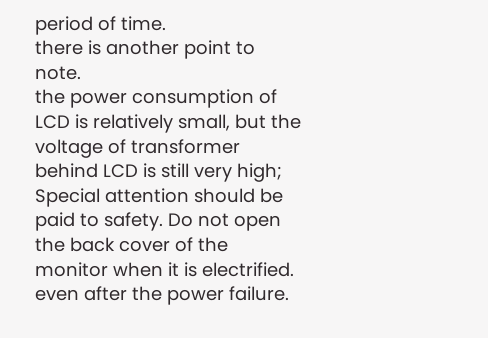period of time.
there is another point to note.
the power consumption of LCD is relatively small, but the voltage of transformer behind LCD is still very high; Special attention should be paid to safety. Do not open the back cover of the monitor when it is electrified.
even after the power failure.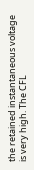the retained instantaneous voltage is very high. The CFL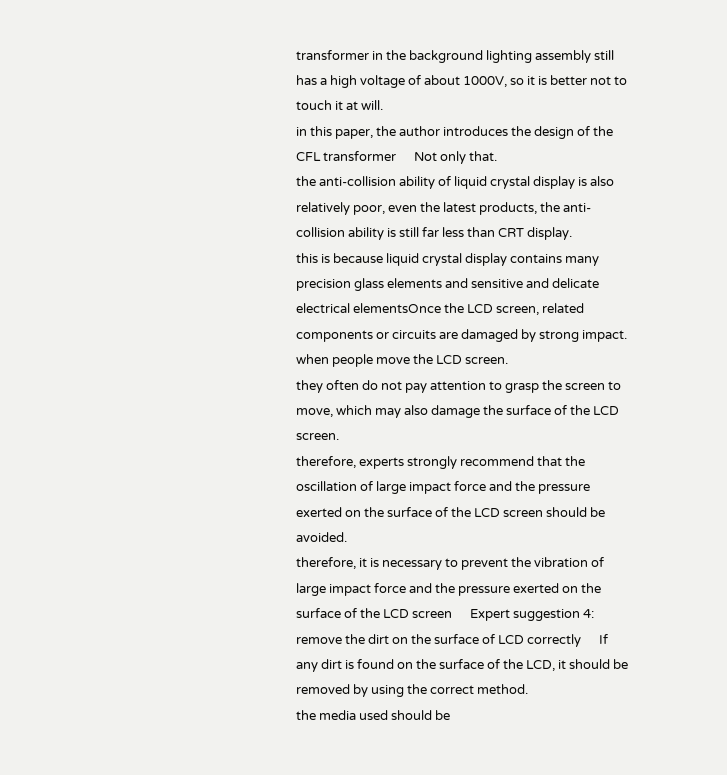transformer in the background lighting assembly still has a high voltage of about 1000V, so it is better not to touch it at will.
in this paper, the author introduces the design of the CFL transformer      Not only that.
the anti-collision ability of liquid crystal display is also relatively poor, even the latest products, the anti-collision ability is still far less than CRT display.
this is because liquid crystal display contains many precision glass elements and sensitive and delicate electrical elementsOnce the LCD screen, related components or circuits are damaged by strong impact.
when people move the LCD screen.
they often do not pay attention to grasp the screen to move, which may also damage the surface of the LCD screen.
therefore, experts strongly recommend that the oscillation of large impact force and the pressure exerted on the surface of the LCD screen should be avoided.
therefore, it is necessary to prevent the vibration of large impact force and the pressure exerted on the surface of the LCD screen      Expert suggestion 4: remove the dirt on the surface of LCD correctly      If any dirt is found on the surface of the LCD, it should be removed by using the correct method.
the media used should be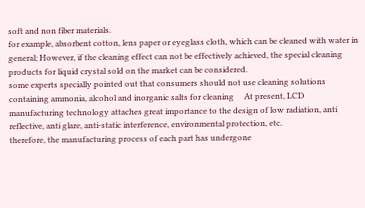soft and non fiber materials.
for example, absorbent cotton, lens paper or eyeglass cloth, which can be cleaned with water in general; However, if the cleaning effect can not be effectively achieved, the special cleaning products for liquid crystal sold on the market can be considered.
some experts specially pointed out that consumers should not use cleaning solutions containing ammonia, alcohol and inorganic salts for cleaning     At present, LCD manufacturing technology attaches great importance to the design of low radiation, anti reflective, anti glare, anti-static interference, environmental protection, etc.
therefore, the manufacturing process of each part has undergone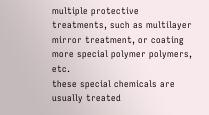multiple protective treatments, such as multilayer mirror treatment, or coating more special polymer polymers, etc.
these special chemicals are usually treated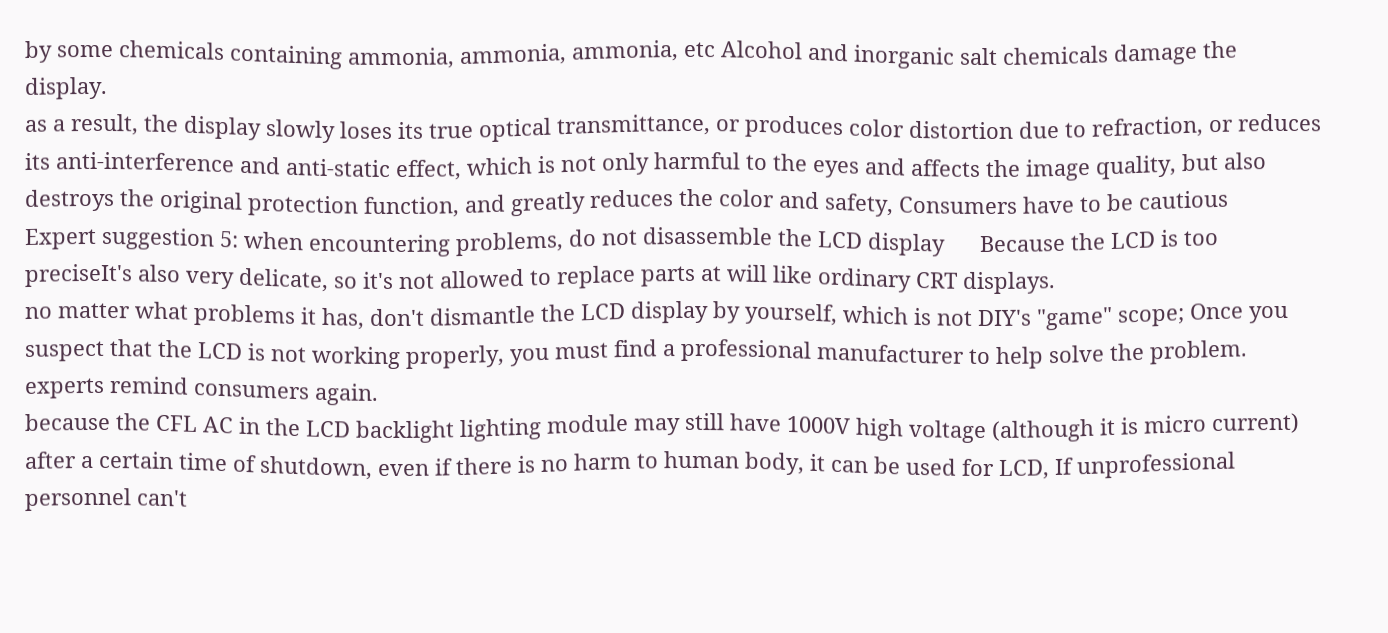by some chemicals containing ammonia, ammonia, ammonia, etc Alcohol and inorganic salt chemicals damage the display.
as a result, the display slowly loses its true optical transmittance, or produces color distortion due to refraction, or reduces its anti-interference and anti-static effect, which is not only harmful to the eyes and affects the image quality, but also destroys the original protection function, and greatly reduces the color and safety, Consumers have to be cautious      Expert suggestion 5: when encountering problems, do not disassemble the LCD display      Because the LCD is too preciseIt's also very delicate, so it's not allowed to replace parts at will like ordinary CRT displays.
no matter what problems it has, don't dismantle the LCD display by yourself, which is not DIY's "game" scope; Once you suspect that the LCD is not working properly, you must find a professional manufacturer to help solve the problem.
experts remind consumers again.
because the CFL AC in the LCD backlight lighting module may still have 1000V high voltage (although it is micro current) after a certain time of shutdown, even if there is no harm to human body, it can be used for LCD, If unprofessional personnel can't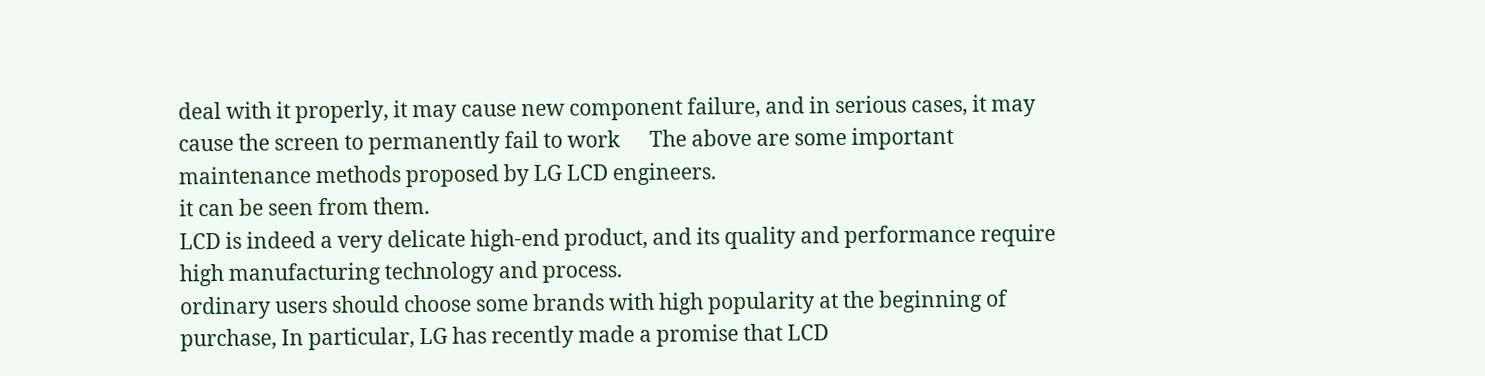deal with it properly, it may cause new component failure, and in serious cases, it may cause the screen to permanently fail to work      The above are some important maintenance methods proposed by LG LCD engineers.
it can be seen from them.
LCD is indeed a very delicate high-end product, and its quality and performance require high manufacturing technology and process.
ordinary users should choose some brands with high popularity at the beginning of purchase, In particular, LG has recently made a promise that LCD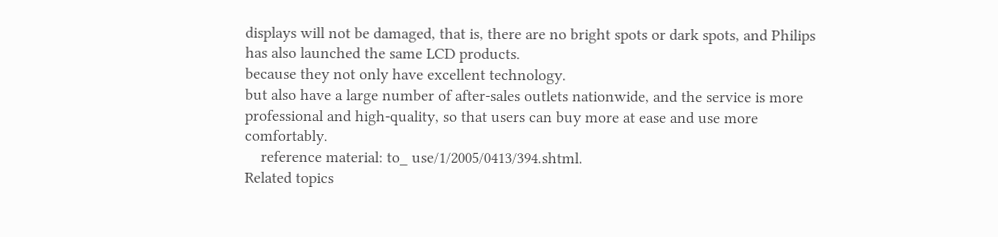displays will not be damaged, that is, there are no bright spots or dark spots, and Philips has also launched the same LCD products.
because they not only have excellent technology.
but also have a large number of after-sales outlets nationwide, and the service is more professional and high-quality, so that users can buy more at ease and use more comfortably.
    reference material: to_ use/1/2005/0413/394.shtml.
Related topics